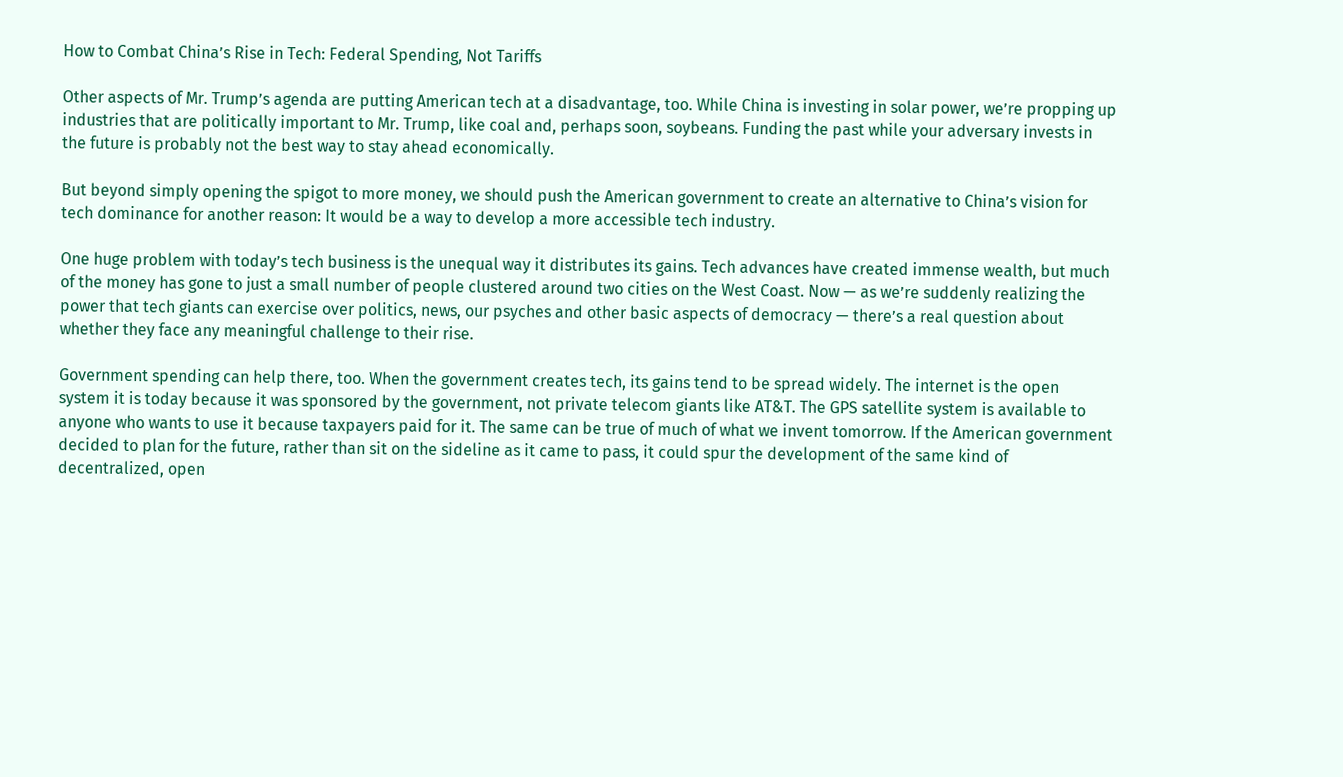How to Combat China’s Rise in Tech: Federal Spending, Not Tariffs

Other aspects of Mr. Trump’s agenda are putting American tech at a disadvantage, too. While China is investing in solar power, we’re propping up industries that are politically important to Mr. Trump, like coal and, perhaps soon, soybeans. Funding the past while your adversary invests in the future is probably not the best way to stay ahead economically.

But beyond simply opening the spigot to more money, we should push the American government to create an alternative to China’s vision for tech dominance for another reason: It would be a way to develop a more accessible tech industry.

One huge problem with today’s tech business is the unequal way it distributes its gains. Tech advances have created immense wealth, but much of the money has gone to just a small number of people clustered around two cities on the West Coast. Now — as we’re suddenly realizing the power that tech giants can exercise over politics, news, our psyches and other basic aspects of democracy — there’s a real question about whether they face any meaningful challenge to their rise.

Government spending can help there, too. When the government creates tech, its gains tend to be spread widely. The internet is the open system it is today because it was sponsored by the government, not private telecom giants like AT&T. The GPS satellite system is available to anyone who wants to use it because taxpayers paid for it. The same can be true of much of what we invent tomorrow. If the American government decided to plan for the future, rather than sit on the sideline as it came to pass, it could spur the development of the same kind of decentralized, open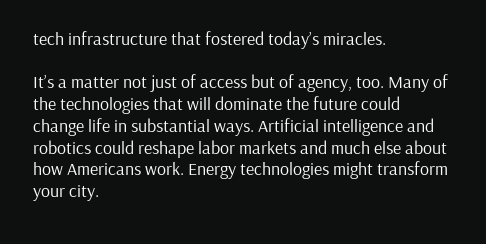tech infrastructure that fostered today’s miracles.

It’s a matter not just of access but of agency, too. Many of the technologies that will dominate the future could change life in substantial ways. Artificial intelligence and robotics could reshape labor markets and much else about how Americans work. Energy technologies might transform your city.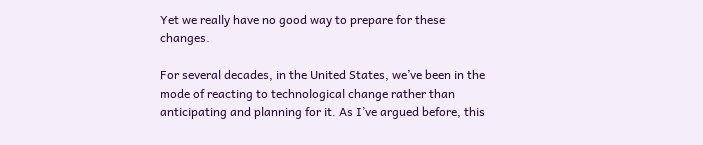Yet we really have no good way to prepare for these changes.

For several decades, in the United States, we’ve been in the mode of reacting to technological change rather than anticipating and planning for it. As I’ve argued before, this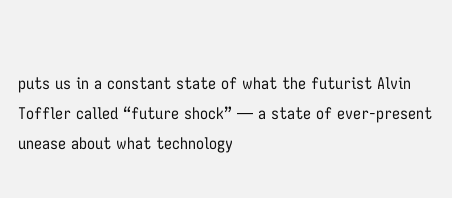puts us in a constant state of what the futurist Alvin Toffler called “future shock” — a state of ever-present unease about what technology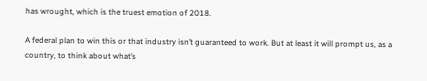has wrought, which is the truest emotion of 2018.

A federal plan to win this or that industry isn’t guaranteed to work. But at least it will prompt us, as a country, to think about what’s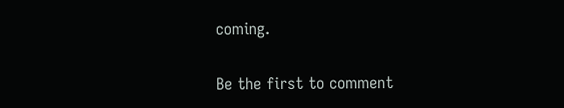coming.

Be the first to comment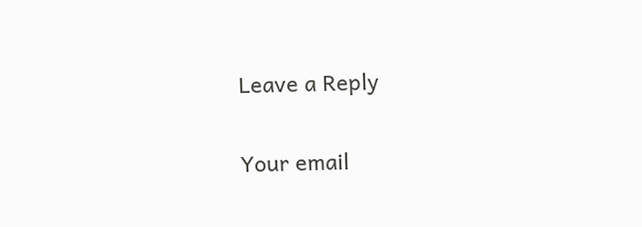Leave a Reply

Your email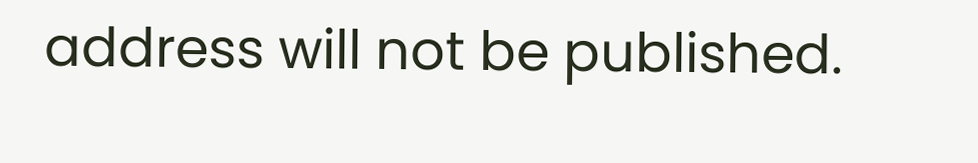address will not be published.